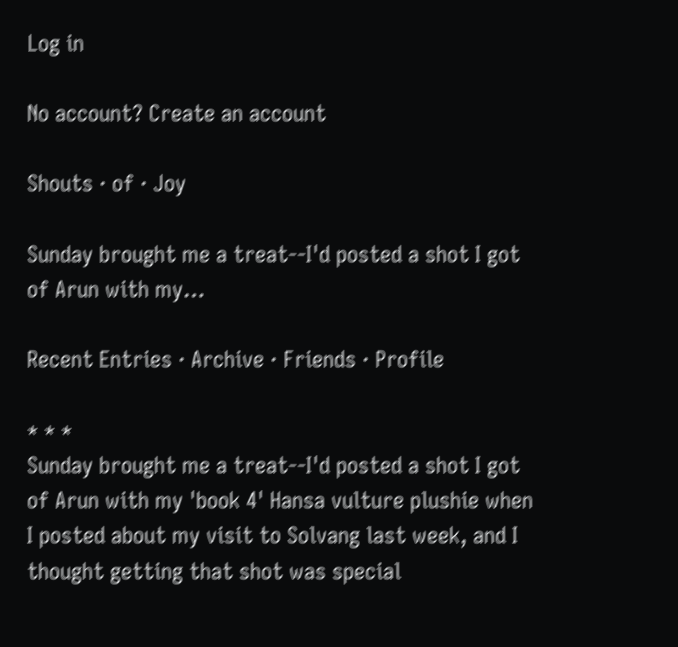Log in

No account? Create an account

Shouts · of · Joy

Sunday brought me a treat--I'd posted a shot I got of Arun with my…

Recent Entries · Archive · Friends · Profile

* * *
Sunday brought me a treat--I'd posted a shot I got of Arun with my 'book 4' Hansa vulture plushie when I posted about my visit to Solvang last week, and I thought getting that shot was special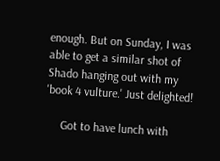enough. But on Sunday, I was able to get a similar shot of Shado hanging out with my 'book 4 vulture.' Just delighted!

     Got to have lunch with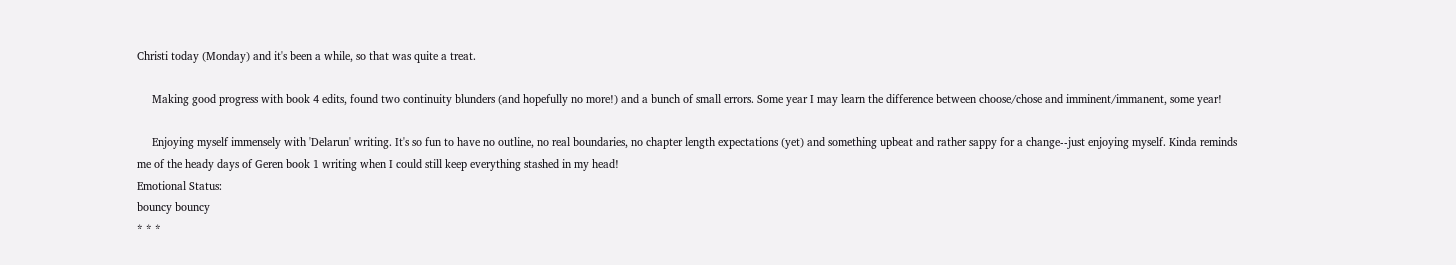Christi today (Monday) and it's been a while, so that was quite a treat.

     Making good progress with book 4 edits, found two continuity blunders (and hopefully no more!) and a bunch of small errors. Some year I may learn the difference between choose/chose and imminent/immanent, some year!

     Enjoying myself immensely with 'Delarun' writing. It's so fun to have no outline, no real boundaries, no chapter length expectations (yet) and something upbeat and rather sappy for a change--just enjoying myself. Kinda reminds me of the heady days of Geren book 1 writing when I could still keep everything stashed in my head!
Emotional Status:
bouncy bouncy
* * *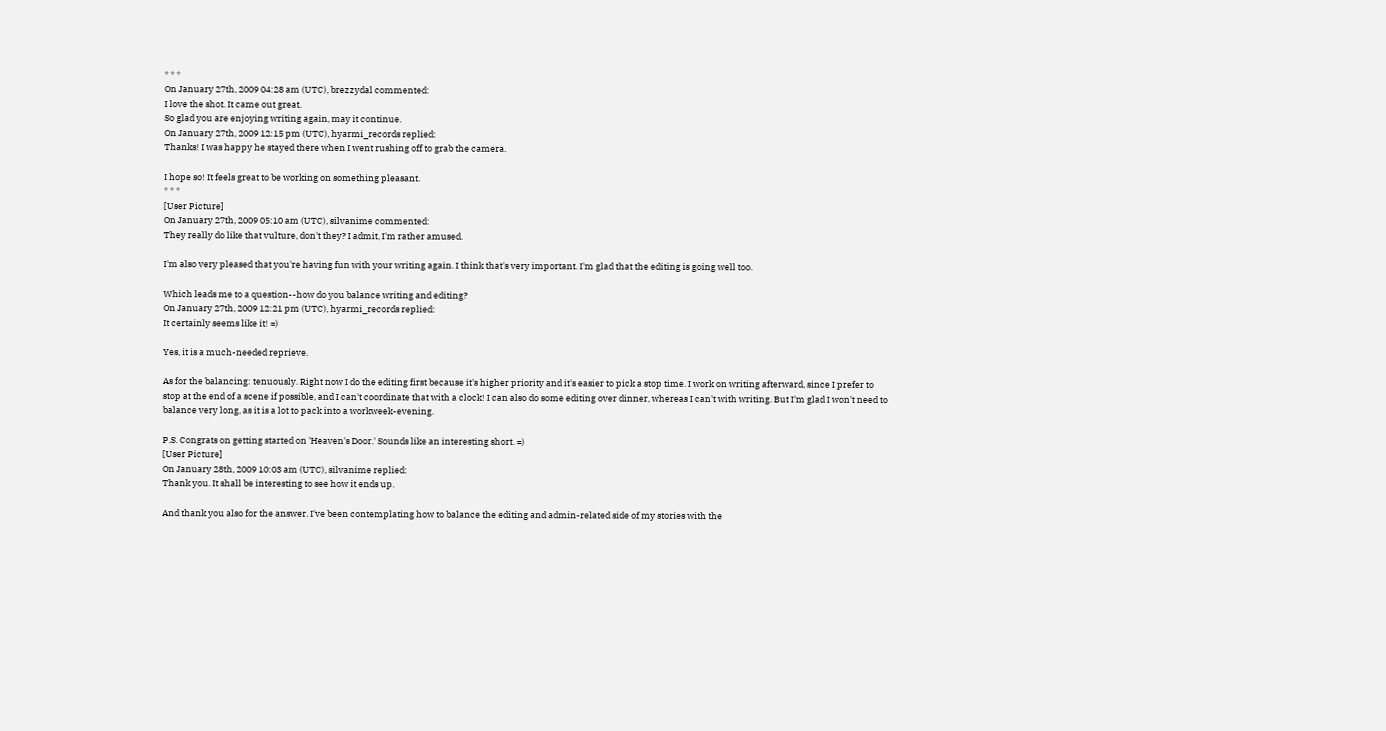* * *
On January 27th, 2009 04:28 am (UTC), brezzydal commented:
I love the shot. It came out great.
So glad you are enjoying writing again, may it continue.
On January 27th, 2009 12:15 pm (UTC), hyarmi_records replied:
Thanks! I was happy he stayed there when I went rushing off to grab the camera.

I hope so! It feels great to be working on something pleasant.
* * *
[User Picture]
On January 27th, 2009 05:10 am (UTC), silvanime commented:
They really do like that vulture, don't they? I admit, I'm rather amused.

I'm also very pleased that you're having fun with your writing again. I think that's very important. I'm glad that the editing is going well too.

Which leads me to a question--how do you balance writing and editing?
On January 27th, 2009 12:21 pm (UTC), hyarmi_records replied:
It certainly seems like it! =)

Yes, it is a much-needed reprieve.

As for the balancing: tenuously. Right now I do the editing first because it's higher priority and it's easier to pick a stop time. I work on writing afterward, since I prefer to stop at the end of a scene if possible, and I can't coordinate that with a clock! I can also do some editing over dinner, whereas I can't with writing. But I'm glad I won't need to balance very long, as it is a lot to pack into a workweek-evening.

P.S. Congrats on getting started on 'Heaven's Door.' Sounds like an interesting short. =)
[User Picture]
On January 28th, 2009 10:03 am (UTC), silvanime replied:
Thank you. It shall be interesting to see how it ends up.

And thank you also for the answer. I've been contemplating how to balance the editing and admin-related side of my stories with the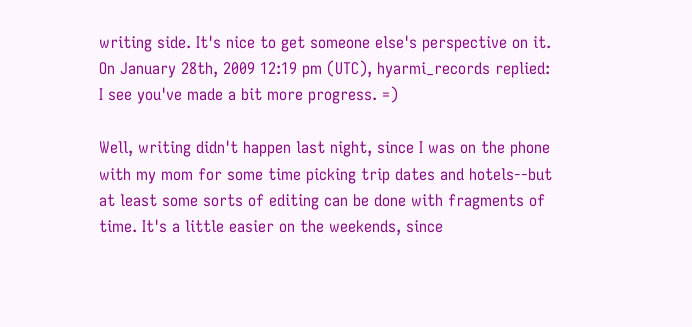writing side. It's nice to get someone else's perspective on it.
On January 28th, 2009 12:19 pm (UTC), hyarmi_records replied:
I see you've made a bit more progress. =)

Well, writing didn't happen last night, since I was on the phone with my mom for some time picking trip dates and hotels--but at least some sorts of editing can be done with fragments of time. It's a little easier on the weekends, since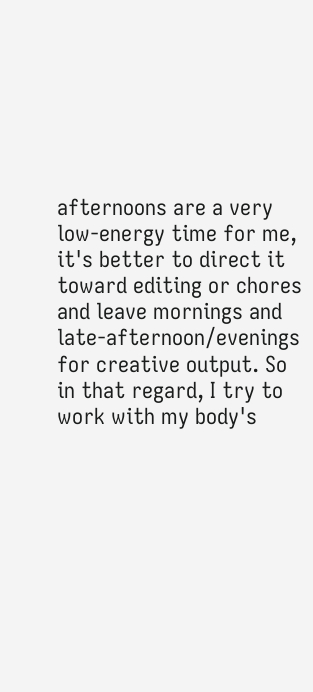afternoons are a very low-energy time for me, it's better to direct it toward editing or chores and leave mornings and late-afternoon/evenings for creative output. So in that regard, I try to work with my body's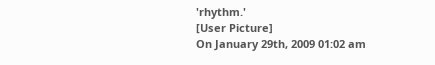'rhythm.'
[User Picture]
On January 29th, 2009 01:02 am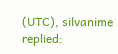(UTC), silvanime replied: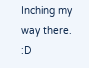Inching my way there. :D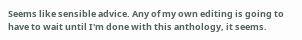Seems like sensible advice. Any of my own editing is going to have to wait until I'm done with this anthology, it seems.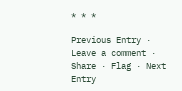* * *

Previous Entry · Leave a comment · Share · Flag · Next Entry